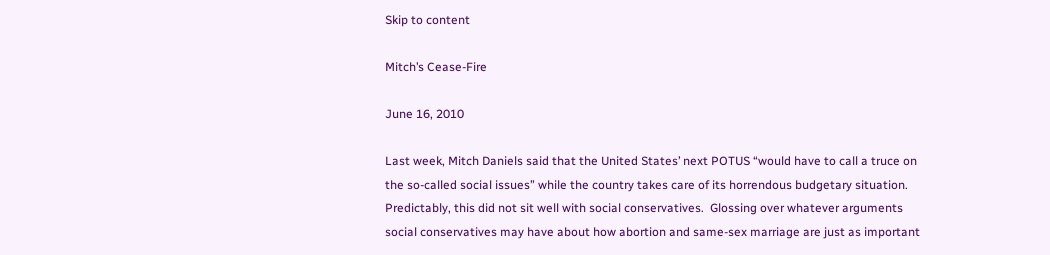Skip to content

Mitch’s Cease-Fire

June 16, 2010

Last week, Mitch Daniels said that the United States’ next POTUS “would have to call a truce on the so-called social issues” while the country takes care of its horrendous budgetary situation.  Predictably, this did not sit well with social conservatives.  Glossing over whatever arguments social conservatives may have about how abortion and same-sex marriage are just as important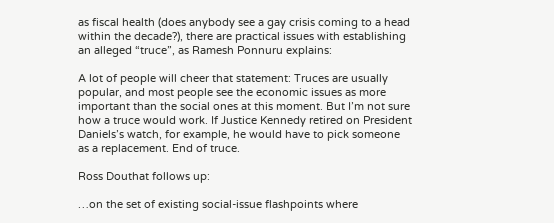as fiscal health (does anybody see a gay crisis coming to a head within the decade?), there are practical issues with establishing an alleged “truce”, as Ramesh Ponnuru explains:

A lot of people will cheer that statement: Truces are usually popular, and most people see the economic issues as more important than the social ones at this moment. But I’m not sure how a truce would work. If Justice Kennedy retired on President Daniels’s watch, for example, he would have to pick someone as a replacement. End of truce.

Ross Douthat follows up:

…on the set of existing social-issue flashpoints where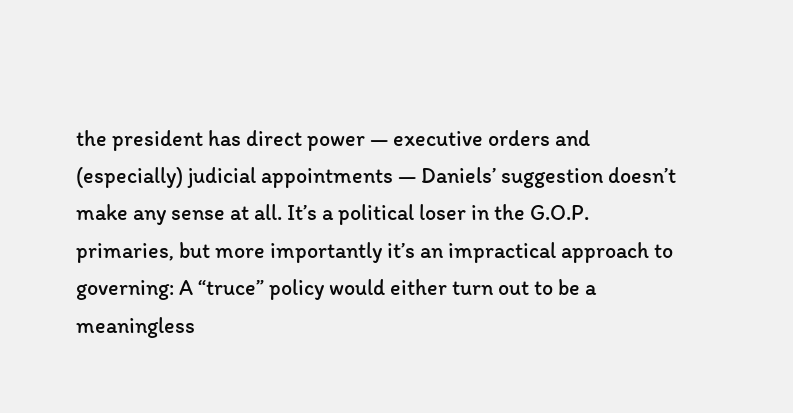the president has direct power — executive orders and (especially) judicial appointments — Daniels’ suggestion doesn’t make any sense at all. It’s a political loser in the G.O.P. primaries, but more importantly it’s an impractical approach to governing: A “truce” policy would either turn out to be a meaningless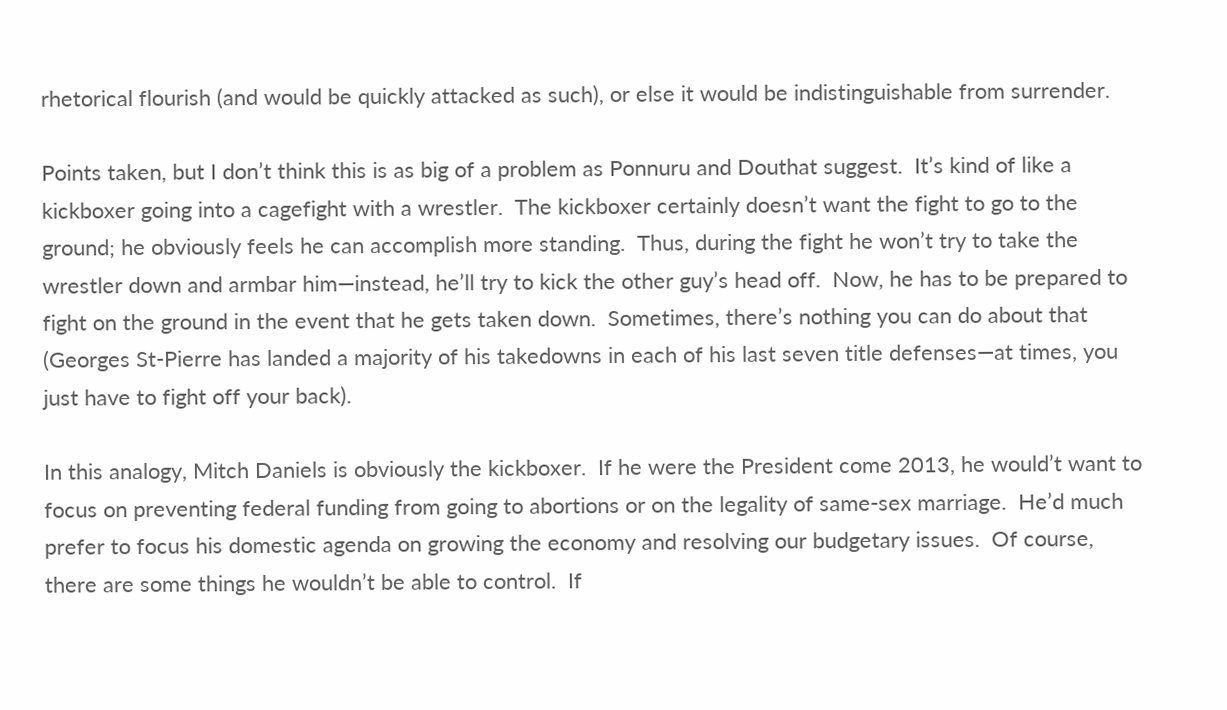rhetorical flourish (and would be quickly attacked as such), or else it would be indistinguishable from surrender.

Points taken, but I don’t think this is as big of a problem as Ponnuru and Douthat suggest.  It’s kind of like a kickboxer going into a cagefight with a wrestler.  The kickboxer certainly doesn’t want the fight to go to the ground; he obviously feels he can accomplish more standing.  Thus, during the fight he won’t try to take the wrestler down and armbar him—instead, he’ll try to kick the other guy’s head off.  Now, he has to be prepared to fight on the ground in the event that he gets taken down.  Sometimes, there’s nothing you can do about that (Georges St-Pierre has landed a majority of his takedowns in each of his last seven title defenses—at times, you just have to fight off your back).

In this analogy, Mitch Daniels is obviously the kickboxer.  If he were the President come 2013, he would’t want to focus on preventing federal funding from going to abortions or on the legality of same-sex marriage.  He’d much prefer to focus his domestic agenda on growing the economy and resolving our budgetary issues.  Of course, there are some things he wouldn’t be able to control.  If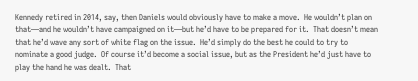Kennedy retired in 2014, say, then Daniels would obviously have to make a move.  He wouldn’t plan on that—and he wouldn’t have campaigned on it—but he’d have to be prepared for it.  That doesn’t mean that he’d wave any sort of white flag on the issue.  He’d simply do the best he could to try to nominate a good judge.  Of course it’d become a social issue, but as the President he’d just have to play the hand he was dealt.  That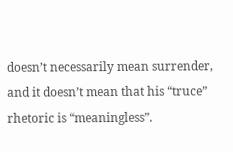doesn’t necessarily mean surrender, and it doesn’t mean that his “truce” rhetoric is “meaningless”.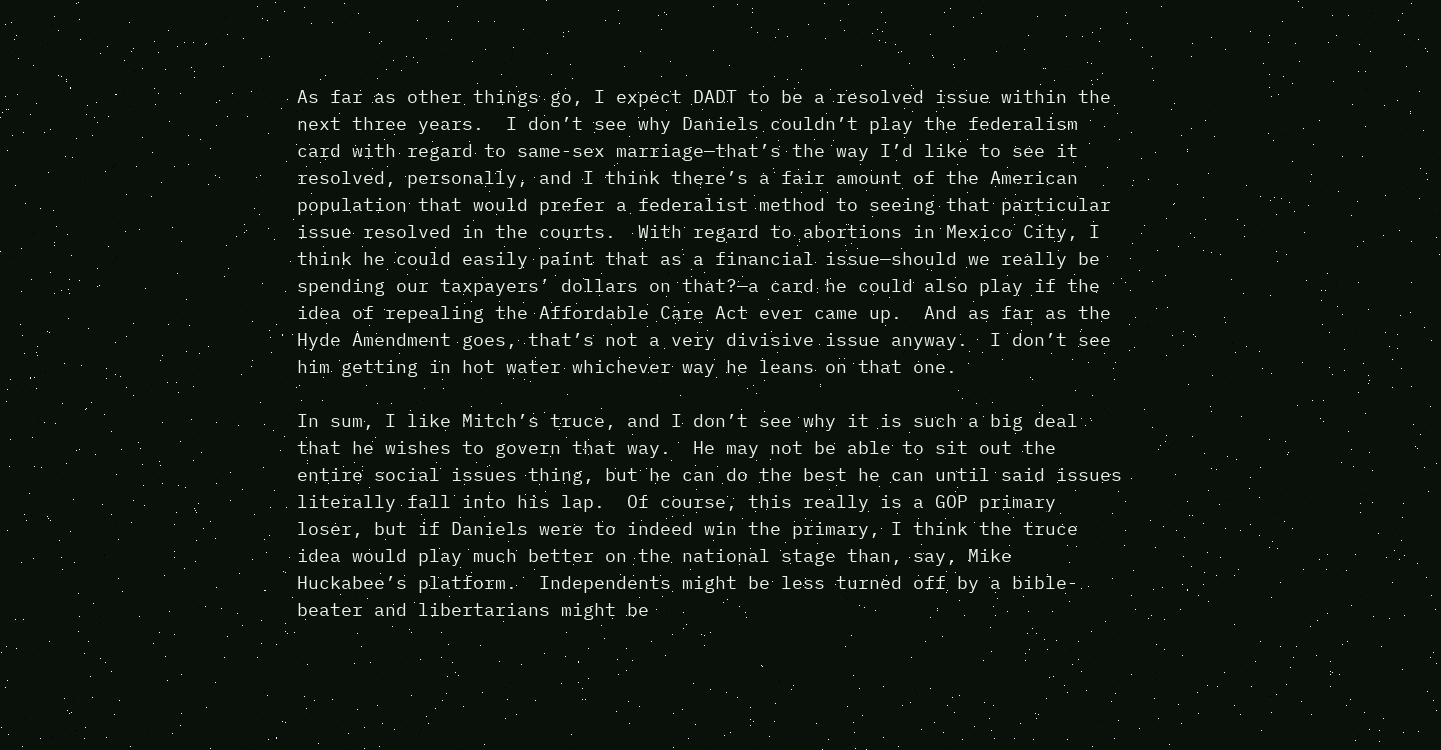As far as other things go, I expect DADT to be a resolved issue within the next three years.  I don’t see why Daniels couldn’t play the federalism card with regard to same-sex marriage—that’s the way I’d like to see it resolved, personally, and I think there’s a fair amount of the American population that would prefer a federalist method to seeing that particular issue resolved in the courts.  With regard to abortions in Mexico City, I think he could easily paint that as a financial issue—should we really be spending our taxpayers’ dollars on that?—a card he could also play if the idea of repealing the Affordable Care Act ever came up.  And as far as the Hyde Amendment goes, that’s not a very divisive issue anyway.  I don’t see him getting in hot water whichever way he leans on that one.

In sum, I like Mitch’s truce, and I don’t see why it is such a big deal that he wishes to govern that way.  He may not be able to sit out the entire social issues thing, but he can do the best he can until said issues literally fall into his lap.  Of course, this really is a GOP primary loser, but if Daniels were to indeed win the primary, I think the truce idea would play much better on the national stage than, say, Mike Huckabee’s platform.  Independents might be less turned off by a bible-beater and libertarians might be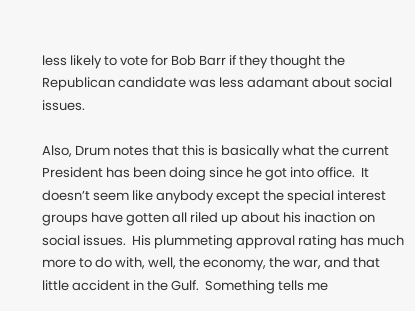less likely to vote for Bob Barr if they thought the Republican candidate was less adamant about social issues.

Also, Drum notes that this is basically what the current President has been doing since he got into office.  It doesn’t seem like anybody except the special interest groups have gotten all riled up about his inaction on social issues.  His plummeting approval rating has much more to do with, well, the economy, the war, and that little accident in the Gulf.  Something tells me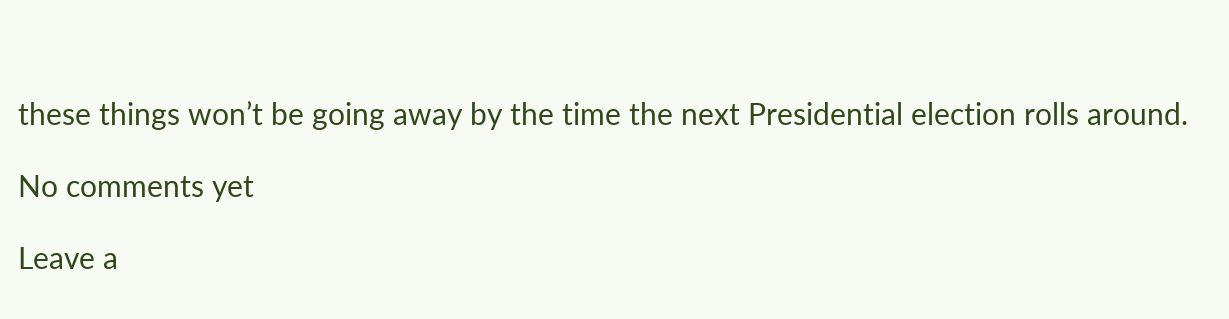these things won’t be going away by the time the next Presidential election rolls around.

No comments yet

Leave a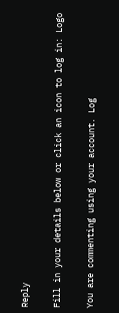Reply

Fill in your details below or click an icon to log in: Logo

You are commenting using your account. Log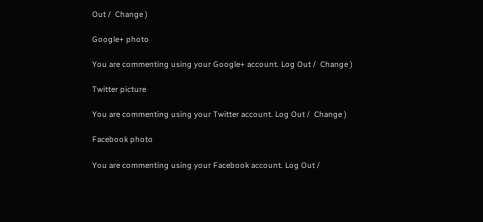Out /  Change )

Google+ photo

You are commenting using your Google+ account. Log Out /  Change )

Twitter picture

You are commenting using your Twitter account. Log Out /  Change )

Facebook photo

You are commenting using your Facebook account. Log Out /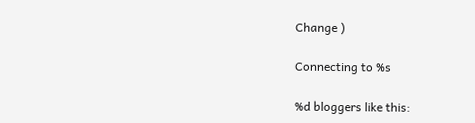Change )

Connecting to %s

%d bloggers like this: